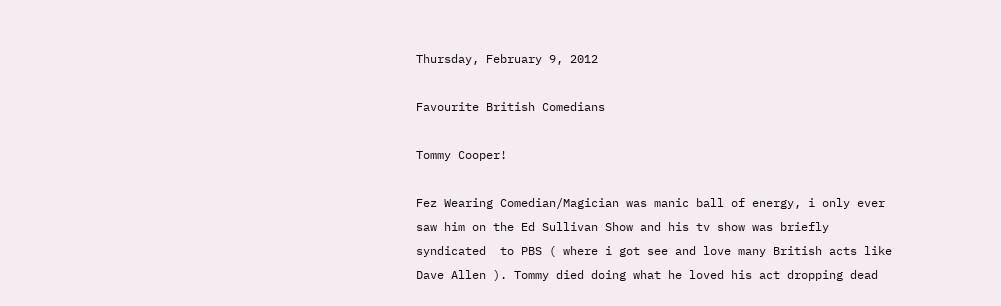Thursday, February 9, 2012

Favourite British Comedians

Tommy Cooper!

Fez Wearing Comedian/Magician was manic ball of energy, i only ever saw him on the Ed Sullivan Show and his tv show was briefly syndicated  to PBS ( where i got see and love many British acts like Dave Allen ). Tommy died doing what he loved his act dropping dead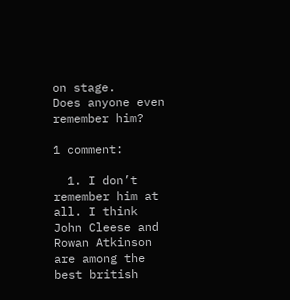on stage.
Does anyone even remember him?

1 comment:

  1. I don’t remember him at all. I think John Cleese and Rowan Atkinson are among the best british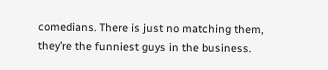comedians. There is just no matching them, they’re the funniest guys in the business.